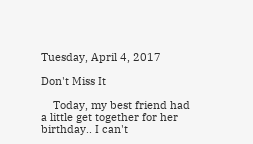Tuesday, April 4, 2017

Don't Miss It

    Today, my best friend had a little get together for her birthday.. I can't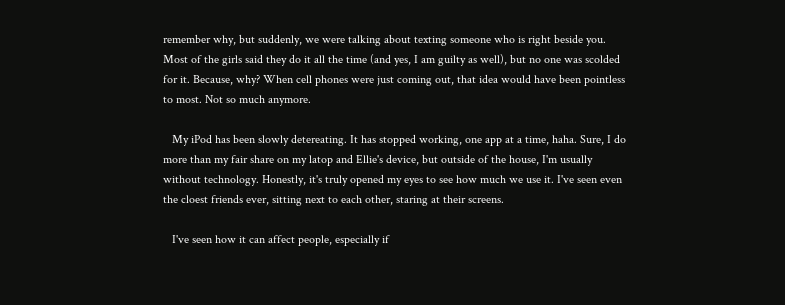remember why, but suddenly, we were talking about texting someone who is right beside you. Most of the girls said they do it all the time (and yes, I am guilty as well), but no one was scolded for it. Because, why? When cell phones were just coming out, that idea would have been pointless to most. Not so much anymore.

   My iPod has been slowly detereating. It has stopped working, one app at a time, haha. Sure, I do more than my fair share on my latop and Ellie's device, but outside of the house, I'm usually without technology. Honestly, it's truly opened my eyes to see how much we use it. I've seen even the cloest friends ever, sitting next to each other, staring at their screens.

   I've seen how it can affect people, especially if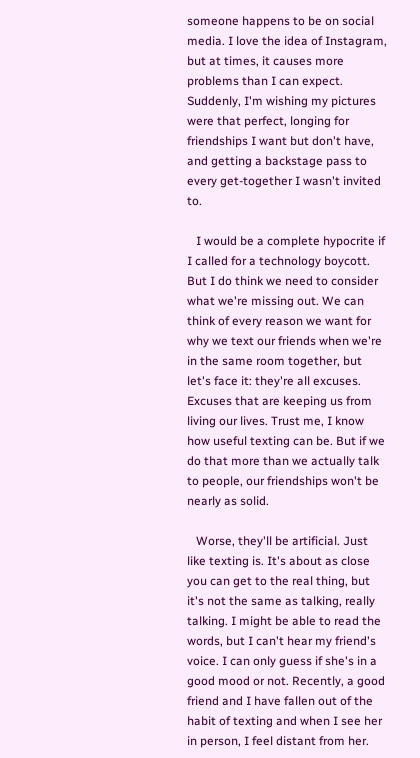someone happens to be on social media. I love the idea of Instagram, but at times, it causes more problems than I can expect. Suddenly, I'm wishing my pictures were that perfect, longing for friendships I want but don't have, and getting a backstage pass to every get-together I wasn't invited to.

   I would be a complete hypocrite if I called for a technology boycott. But I do think we need to consider what we're missing out. We can think of every reason we want for why we text our friends when we're in the same room together, but let's face it: they're all excuses. Excuses that are keeping us from living our lives. Trust me, I know how useful texting can be. But if we do that more than we actually talk to people, our friendships won't be nearly as solid.

   Worse, they'll be artificial. Just like texting is. It's about as close you can get to the real thing, but it's not the same as talking, really talking. I might be able to read the words, but I can't hear my friend's voice. I can only guess if she's in a good mood or not. Recently, a good friend and I have fallen out of the habit of texting and when I see her in person, I feel distant from her.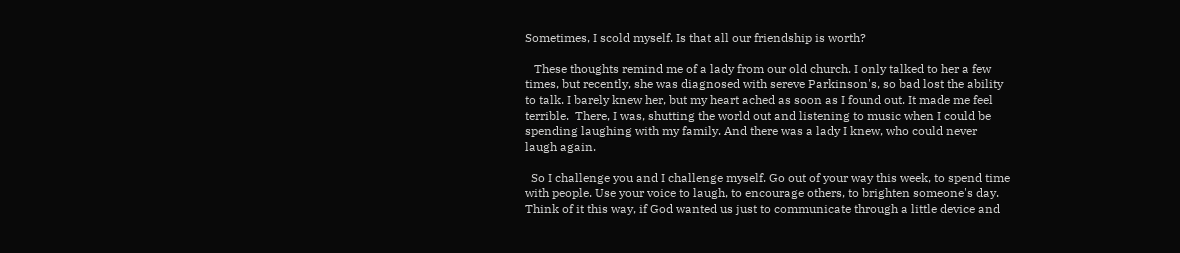Sometimes, I scold myself. Is that all our friendship is worth?

   These thoughts remind me of a lady from our old church. I only talked to her a few times, but recently, she was diagnosed with sereve Parkinson's, so bad lost the ability to talk. I barely knew her, but my heart ached as soon as I found out. It made me feel terrible.  There, I was, shutting the world out and listening to music when I could be spending laughing with my family. And there was a lady I knew, who could never laugh again.

  So I challenge you and I challenge myself. Go out of your way this week, to spend time with people. Use your voice to laugh, to encourage others, to brighten someone's day. Think of it this way, if God wanted us just to communicate through a little device and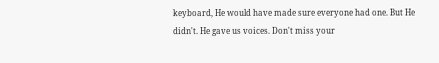keyboard, He would have made sure everyone had one. But He didn't. He gave us voices. Don't miss your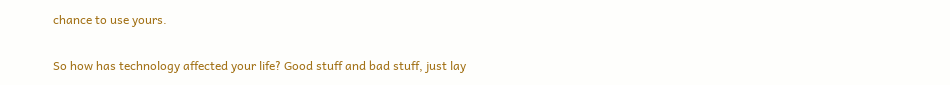chance to use yours.

So how has technology affected your life? Good stuff and bad stuff, just lay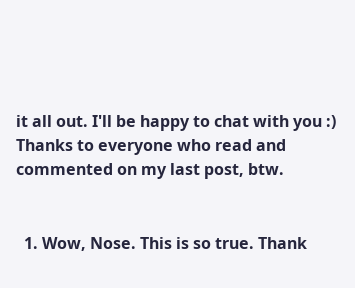it all out. I'll be happy to chat with you :)
Thanks to everyone who read and commented on my last post, btw.


  1. Wow, Nose. This is so true. Thank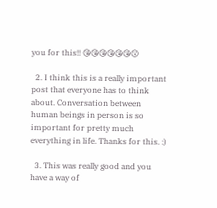you for this!! 😘😘😘😘😘😘😗

  2. I think this is a really important post that everyone has to think about. Conversation between human beings in person is so important for pretty much everything in life. Thanks for this. :)

  3. This was really good and you have a way of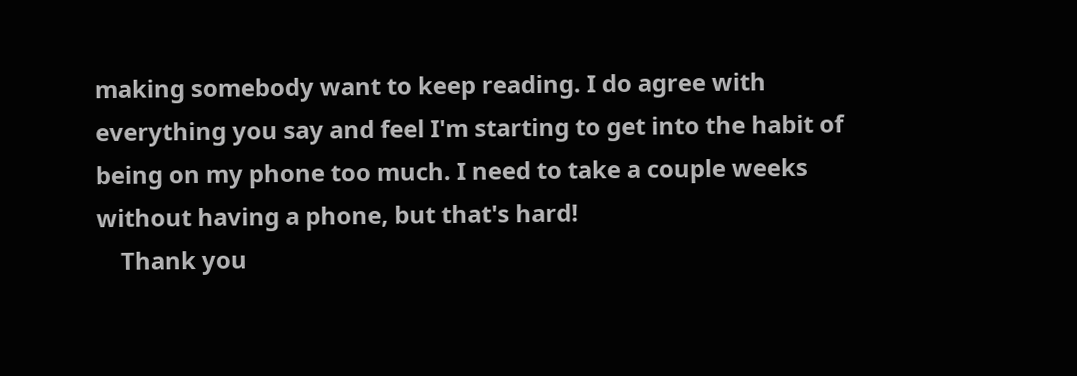making somebody want to keep reading. I do agree with everything you say and feel I'm starting to get into the habit of being on my phone too much. I need to take a couple weeks without having a phone, but that's hard!
    Thank you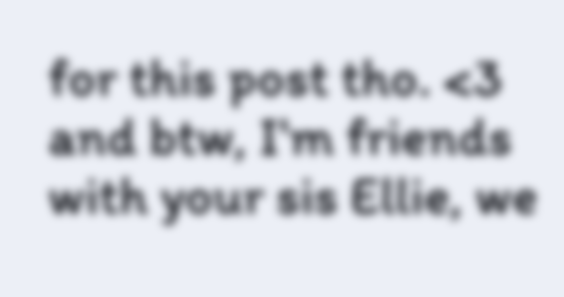for this post tho. <3 and btw, I'm friends with your sis Ellie, we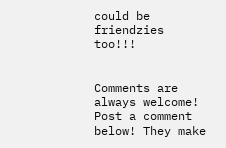could be friendzies too!!!


Comments are always welcome! Post a comment below! They make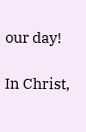our day!

In Christ,